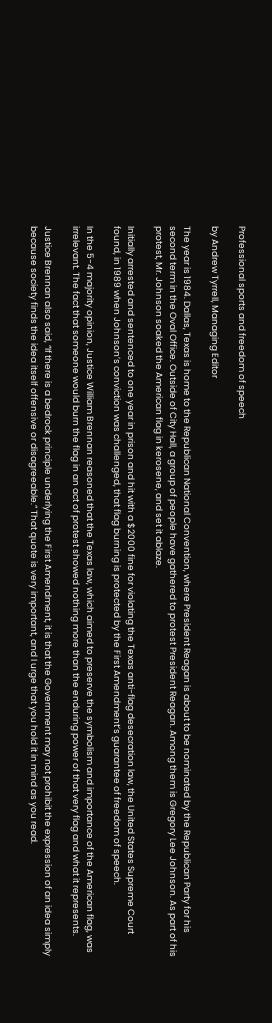Professional sports and freedom of speech

by Andrew Tyrrell, Managing Editor

The year is 1984. Dallas, Texas is home to the Republican National Convention, where President Reagan is about to be nominated by the Republican Party for his second term in the Oval Office. Outside of City Hall, a group of people have gathered to protest President Reagan. Among them is Gregory Lee Johnson. As part of his protest, Mr. Johnson soaked the American flag in kerosene, and set it ablaze.

Initially arrested and sentenced to one year in prison and hit with a $2000 fine for violating the Texas anti-flag desecration law, the United States Supreme Court found, in 1989 when Johnson’s conviction was challenged, that flag burning is protected by the First Amendment’s guarantee of freedom of speech.

In the 5-4 majority opinion, Justice William Brennan reasoned that the Texas law, which aimed to preserve the symbolism and importance of the American flag, was irrelevant. The fact that someone would burn the flag in an act of protest showed nothing more than the enduring power of that very flag and what it represents.

Justice Brennan also said, “If there is a bedrock principle underlying the First Amendment, it is that the Government may not prohibit the expression of an idea simply because society finds the idea itself offensive or disagreeable.” That quote is very important, and I urge that you hold it in mind as you read.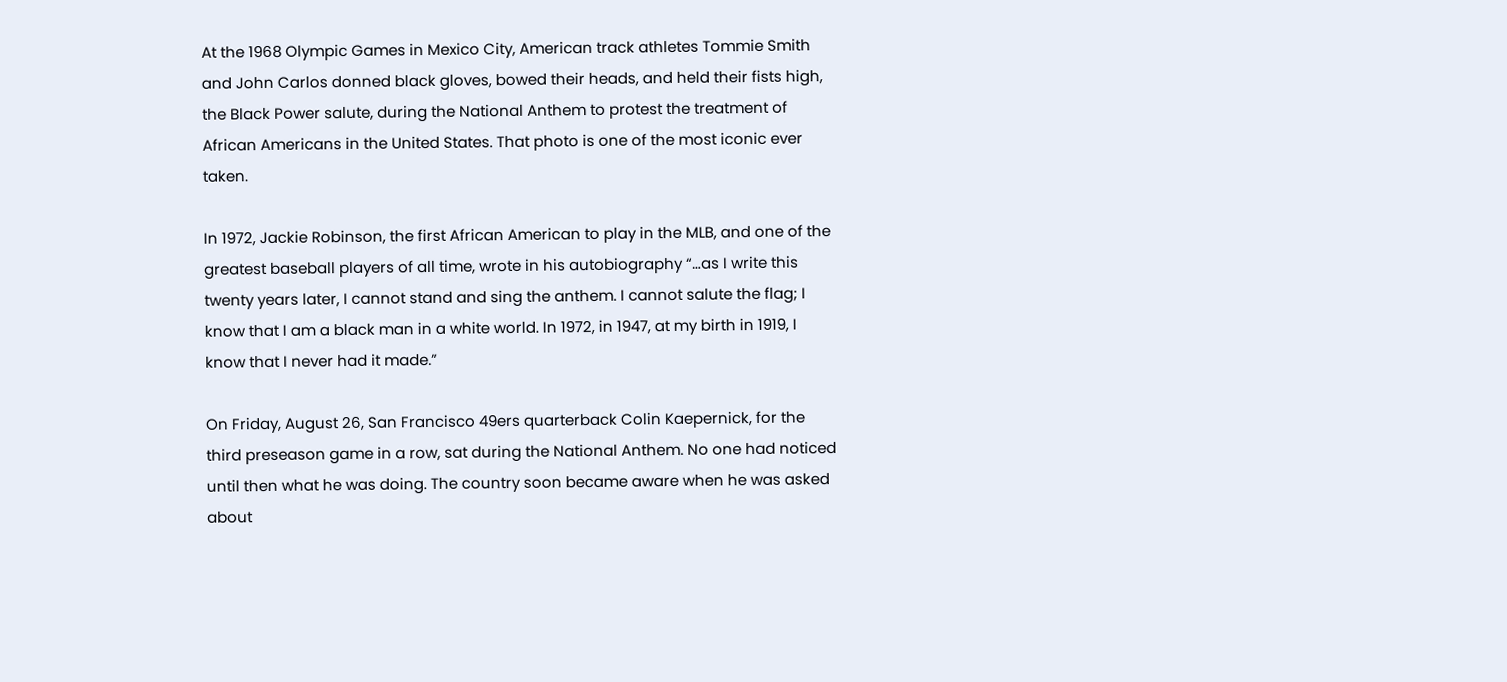At the 1968 Olympic Games in Mexico City, American track athletes Tommie Smith and John Carlos donned black gloves, bowed their heads, and held their fists high, the Black Power salute, during the National Anthem to protest the treatment of African Americans in the United States. That photo is one of the most iconic ever taken.

In 1972, Jackie Robinson, the first African American to play in the MLB, and one of the greatest baseball players of all time, wrote in his autobiography “…as I write this twenty years later, I cannot stand and sing the anthem. I cannot salute the flag; I know that I am a black man in a white world. In 1972, in 1947, at my birth in 1919, I know that I never had it made.”

On Friday, August 26, San Francisco 49ers quarterback Colin Kaepernick, for the third preseason game in a row, sat during the National Anthem. No one had noticed until then what he was doing. The country soon became aware when he was asked about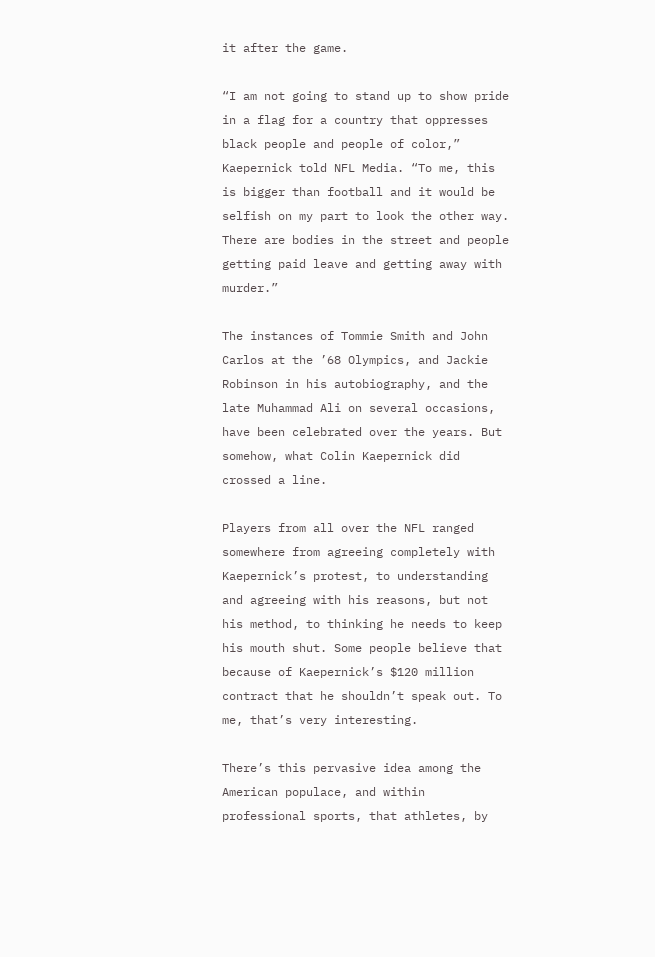it after the game.

“I am not going to stand up to show pride in a flag for a country that oppresses black people and people of color,” Kaepernick told NFL Media. “To me, this is bigger than football and it would be selfish on my part to look the other way. There are bodies in the street and people getting paid leave and getting away with murder.”

The instances of Tommie Smith and John Carlos at the ’68 Olympics, and Jackie Robinson in his autobiography, and the late Muhammad Ali on several occasions, have been celebrated over the years. But somehow, what Colin Kaepernick did crossed a line.

Players from all over the NFL ranged somewhere from agreeing completely with Kaepernick’s protest, to understanding and agreeing with his reasons, but not his method, to thinking he needs to keep his mouth shut. Some people believe that because of Kaepernick’s $120 million contract that he shouldn’t speak out. To me, that’s very interesting.

There’s this pervasive idea among the American populace, and within professional sports, that athletes, by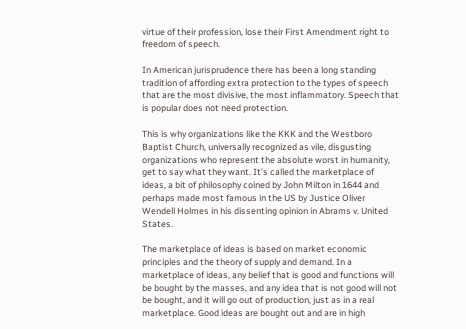virtue of their profession, lose their First Amendment right to freedom of speech.

In American jurisprudence there has been a long standing tradition of affording extra protection to the types of speech that are the most divisive, the most inflammatory. Speech that is popular does not need protection.

This is why organizations like the KKK and the Westboro Baptist Church, universally recognized as vile, disgusting organizations who represent the absolute worst in humanity, get to say what they want. It’s called the marketplace of ideas, a bit of philosophy coined by John Milton in 1644 and perhaps made most famous in the US by Justice Oliver Wendell Holmes in his dissenting opinion in Abrams v. United States.

The marketplace of ideas is based on market economic principles and the theory of supply and demand. In a marketplace of ideas, any belief that is good and functions will be bought by the masses, and any idea that is not good will not be bought, and it will go out of production, just as in a real marketplace. Good ideas are bought out and are in high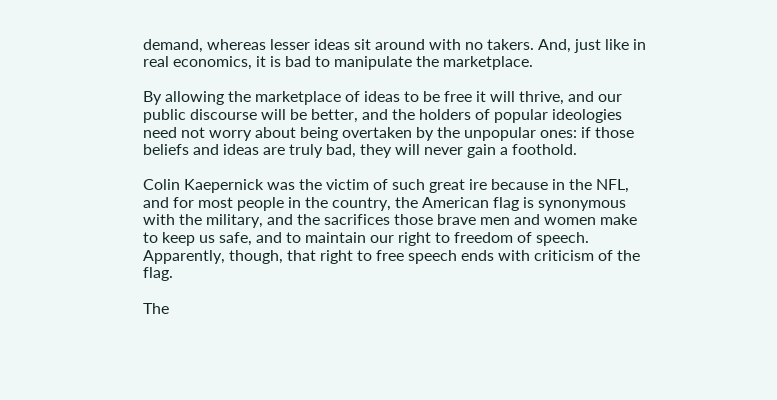demand, whereas lesser ideas sit around with no takers. And, just like in real economics, it is bad to manipulate the marketplace.

By allowing the marketplace of ideas to be free it will thrive, and our public discourse will be better, and the holders of popular ideologies need not worry about being overtaken by the unpopular ones: if those beliefs and ideas are truly bad, they will never gain a foothold.

Colin Kaepernick was the victim of such great ire because in the NFL, and for most people in the country, the American flag is synonymous with the military, and the sacrifices those brave men and women make to keep us safe, and to maintain our right to freedom of speech. Apparently, though, that right to free speech ends with criticism of the flag.

The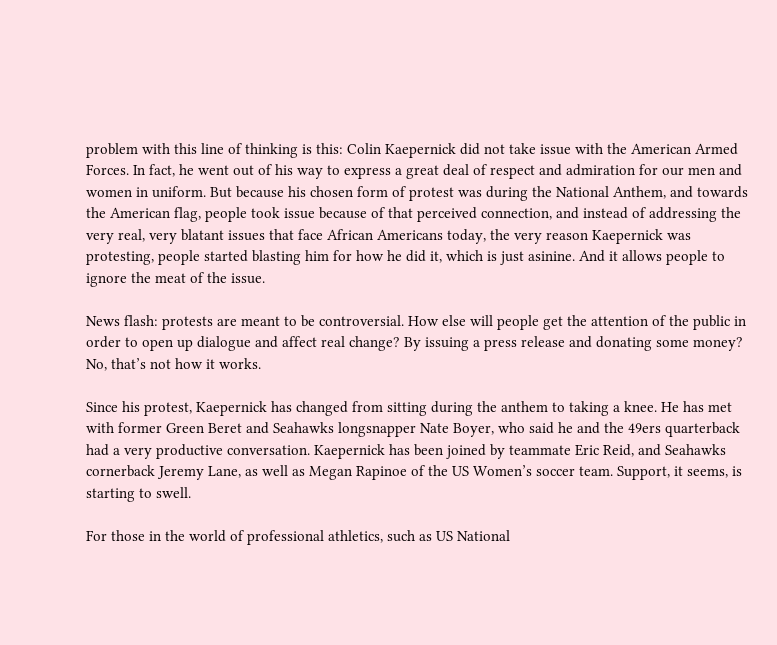problem with this line of thinking is this: Colin Kaepernick did not take issue with the American Armed Forces. In fact, he went out of his way to express a great deal of respect and admiration for our men and women in uniform. But because his chosen form of protest was during the National Anthem, and towards the American flag, people took issue because of that perceived connection, and instead of addressing the very real, very blatant issues that face African Americans today, the very reason Kaepernick was protesting, people started blasting him for how he did it, which is just asinine. And it allows people to ignore the meat of the issue.

News flash: protests are meant to be controversial. How else will people get the attention of the public in order to open up dialogue and affect real change? By issuing a press release and donating some money? No, that’s not how it works.

Since his protest, Kaepernick has changed from sitting during the anthem to taking a knee. He has met with former Green Beret and Seahawks longsnapper Nate Boyer, who said he and the 49ers quarterback had a very productive conversation. Kaepernick has been joined by teammate Eric Reid, and Seahawks cornerback Jeremy Lane, as well as Megan Rapinoe of the US Women’s soccer team. Support, it seems, is starting to swell.

For those in the world of professional athletics, such as US National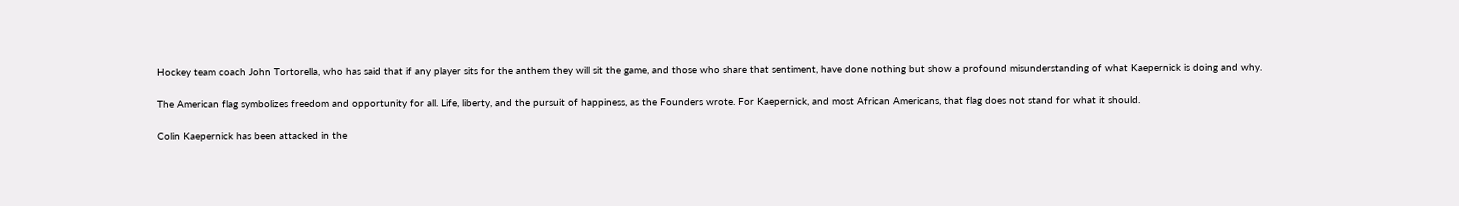Hockey team coach John Tortorella, who has said that if any player sits for the anthem they will sit the game, and those who share that sentiment, have done nothing but show a profound misunderstanding of what Kaepernick is doing and why.

The American flag symbolizes freedom and opportunity for all. Life, liberty, and the pursuit of happiness, as the Founders wrote. For Kaepernick, and most African Americans, that flag does not stand for what it should.

Colin Kaepernick has been attacked in the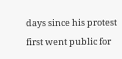days since his protest first went public for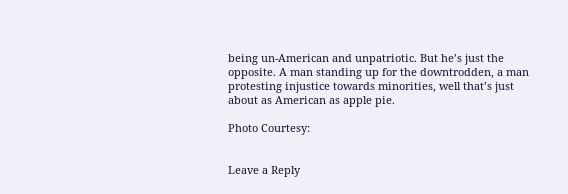being un-American and unpatriotic. But he’s just the opposite. A man standing up for the downtrodden, a man protesting injustice towards minorities, well that’s just about as American as apple pie.

Photo Courtesy:


Leave a Reply